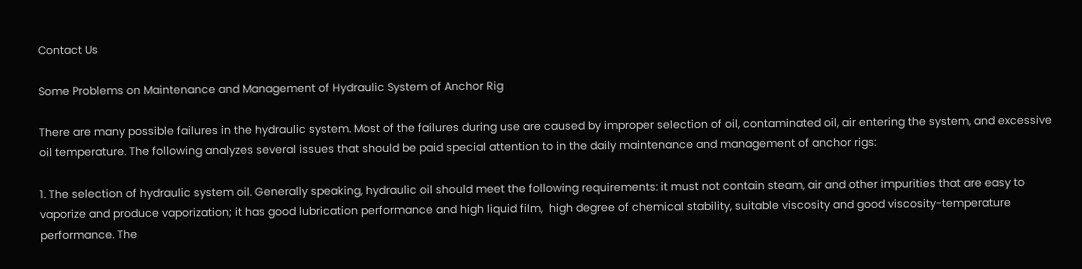Contact Us

Some Problems on Maintenance and Management of Hydraulic System of Anchor Rig

There are many possible failures in the hydraulic system. Most of the failures during use are caused by improper selection of oil, contaminated oil, air entering the system, and excessive oil temperature. The following analyzes several issues that should be paid special attention to in the daily maintenance and management of anchor rigs:

1. The selection of hydraulic system oil. Generally speaking, hydraulic oil should meet the following requirements: it must not contain steam, air and other impurities that are easy to vaporize and produce vaporization; it has good lubrication performance and high liquid film,  high degree of chemical stability, suitable viscosity and good viscosity-temperature performance. The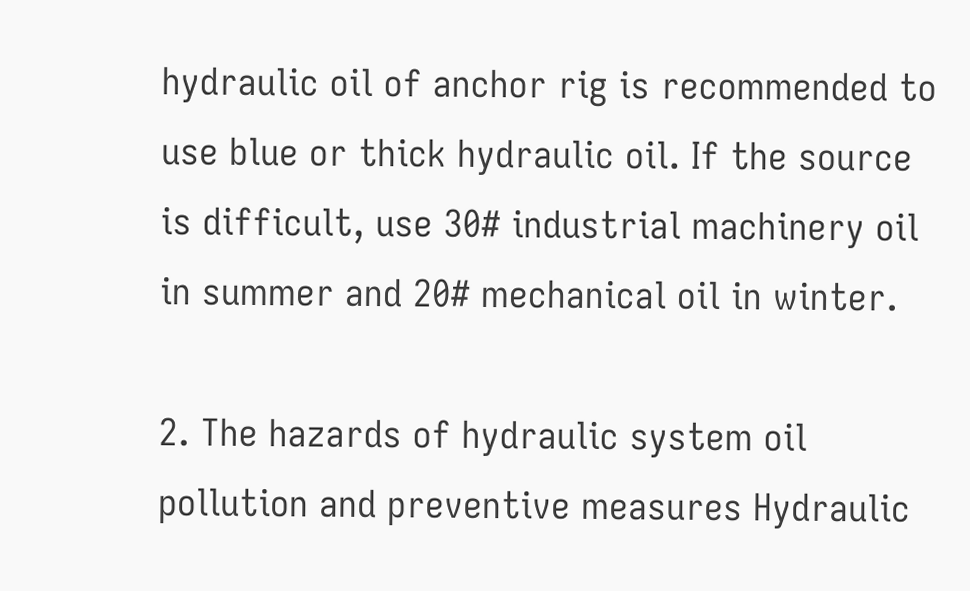hydraulic oil of anchor rig is recommended to use blue or thick hydraulic oil. If the source is difficult, use 30# industrial machinery oil in summer and 20# mechanical oil in winter.

2. The hazards of hydraulic system oil pollution and preventive measures Hydraulic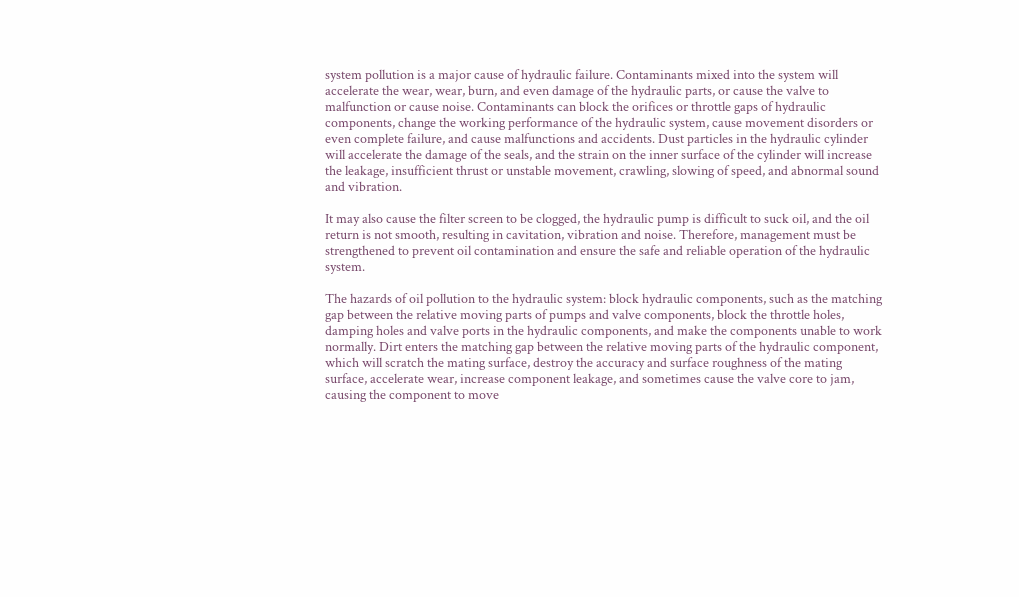system pollution is a major cause of hydraulic failure. Contaminants mixed into the system will accelerate the wear, wear, burn, and even damage of the hydraulic parts, or cause the valve to malfunction or cause noise. Contaminants can block the orifices or throttle gaps of hydraulic components, change the working performance of the hydraulic system, cause movement disorders or even complete failure, and cause malfunctions and accidents. Dust particles in the hydraulic cylinder will accelerate the damage of the seals, and the strain on the inner surface of the cylinder will increase the leakage, insufficient thrust or unstable movement, crawling, slowing of speed, and abnormal sound and vibration.

It may also cause the filter screen to be clogged, the hydraulic pump is difficult to suck oil, and the oil return is not smooth, resulting in cavitation, vibration and noise. Therefore, management must be strengthened to prevent oil contamination and ensure the safe and reliable operation of the hydraulic system.

The hazards of oil pollution to the hydraulic system: block hydraulic components, such as the matching gap between the relative moving parts of pumps and valve components, block the throttle holes, damping holes and valve ports in the hydraulic components, and make the components unable to work normally. Dirt enters the matching gap between the relative moving parts of the hydraulic component, which will scratch the mating surface, destroy the accuracy and surface roughness of the mating surface, accelerate wear, increase component leakage, and sometimes cause the valve core to jam, causing the component to move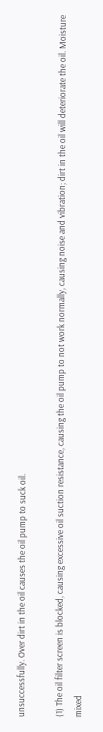unsuccessfully. Over dirt in the oil causes the oil pump to suck oil.

(1) The oil filter screen is blocked, causing excessive oil suction resistance, causing the oil pump to not work normally, causing noise and vibration; dirt in the oil will deteriorate the oil. Moisture mixed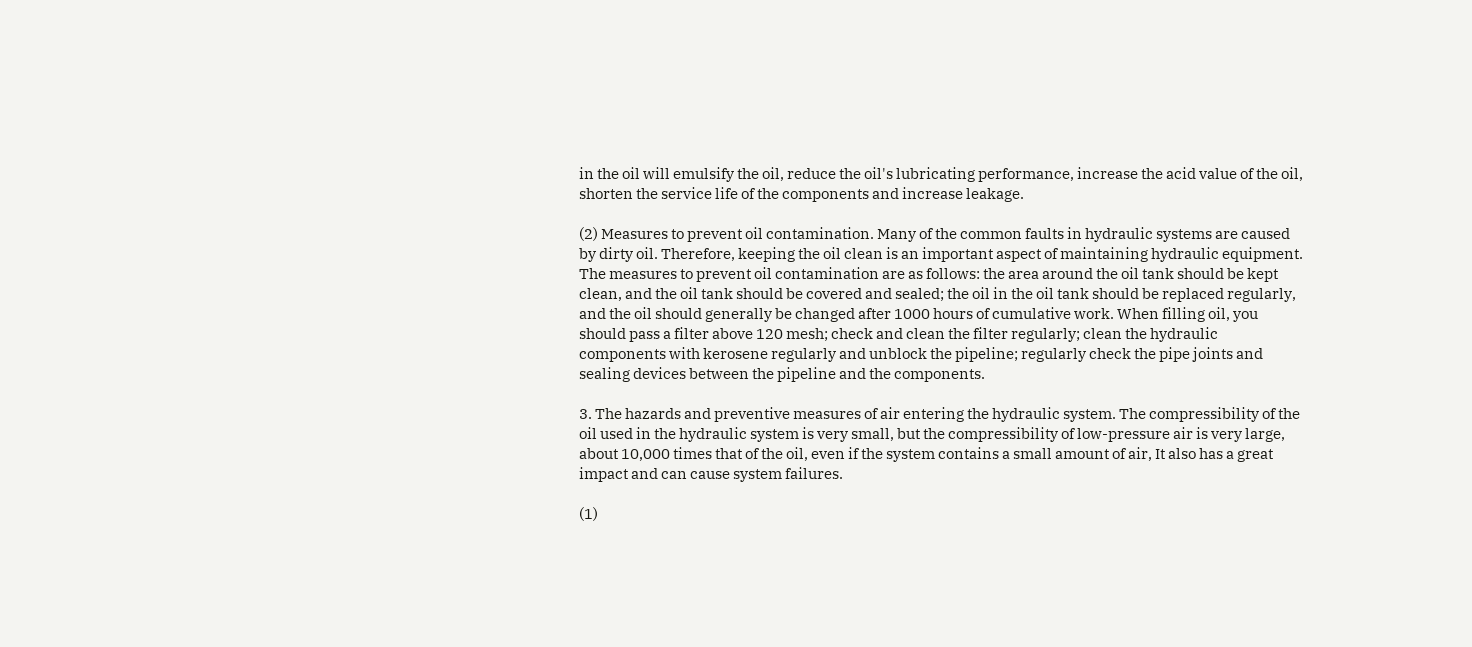in the oil will emulsify the oil, reduce the oil's lubricating performance, increase the acid value of the oil, shorten the service life of the components and increase leakage.

(2) Measures to prevent oil contamination. Many of the common faults in hydraulic systems are caused by dirty oil. Therefore, keeping the oil clean is an important aspect of maintaining hydraulic equipment. The measures to prevent oil contamination are as follows: the area around the oil tank should be kept clean, and the oil tank should be covered and sealed; the oil in the oil tank should be replaced regularly, and the oil should generally be changed after 1000 hours of cumulative work. When filling oil, you should pass a filter above 120 mesh; check and clean the filter regularly; clean the hydraulic components with kerosene regularly and unblock the pipeline; regularly check the pipe joints and sealing devices between the pipeline and the components.

3. The hazards and preventive measures of air entering the hydraulic system. The compressibility of the oil used in the hydraulic system is very small, but the compressibility of low-pressure air is very large, about 10,000 times that of the oil, even if the system contains a small amount of air, It also has a great impact and can cause system failures.

(1)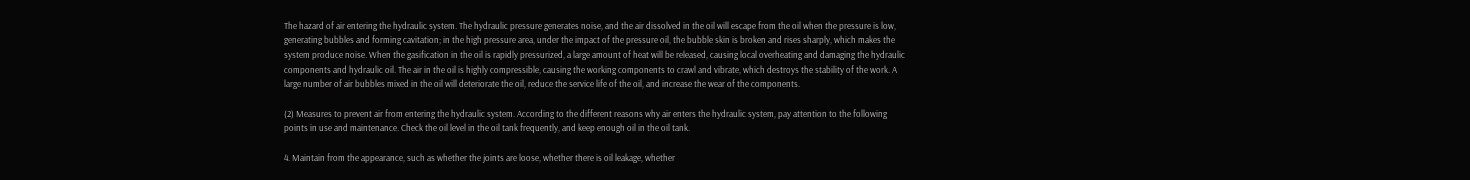The hazard of air entering the hydraulic system. The hydraulic pressure generates noise, and the air dissolved in the oil will escape from the oil when the pressure is low, generating bubbles and forming cavitation; in the high pressure area, under the impact of the pressure oil, the bubble skin is broken and rises sharply, which makes the system produce noise. When the gasification in the oil is rapidly pressurized, a large amount of heat will be released, causing local overheating and damaging the hydraulic components and hydraulic oil. The air in the oil is highly compressible, causing the working components to crawl and vibrate, which destroys the stability of the work. A large number of air bubbles mixed in the oil will deteriorate the oil, reduce the service life of the oil, and increase the wear of the components.

(2) Measures to prevent air from entering the hydraulic system. According to the different reasons why air enters the hydraulic system, pay attention to the following points in use and maintenance. Check the oil level in the oil tank frequently, and keep enough oil in the oil tank.

4. Maintain from the appearance, such as whether the joints are loose, whether there is oil leakage, whether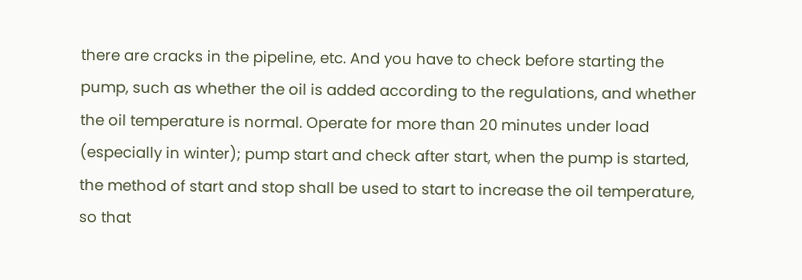there are cracks in the pipeline, etc. And you have to check before starting the pump, such as whether the oil is added according to the regulations, and whether the oil temperature is normal. Operate for more than 20 minutes under load (especially in winter); pump start and check after start, when the pump is started, the method of start and stop shall be used to start to increase the oil temperature, so that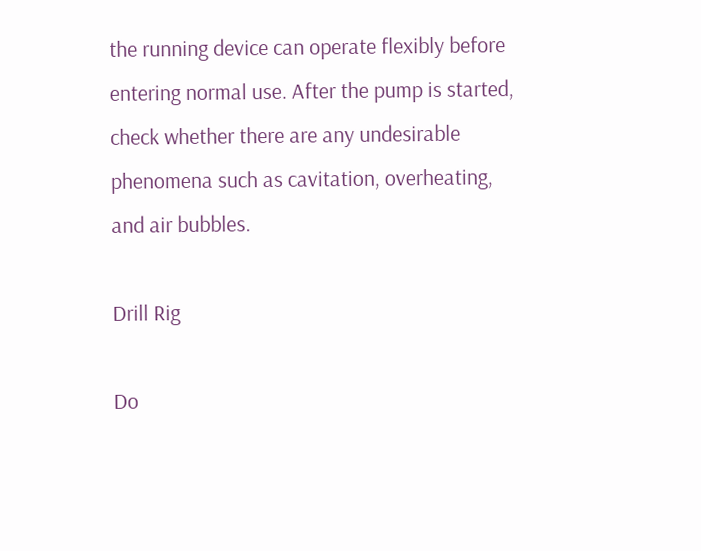the running device can operate flexibly before entering normal use. After the pump is started, check whether there are any undesirable phenomena such as cavitation, overheating, and air bubbles.

Drill Rig

Do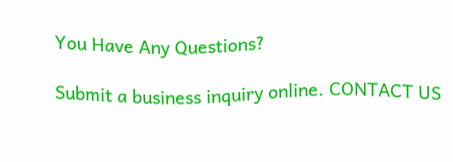You Have Any Questions?

Submit a business inquiry online. CONTACT US